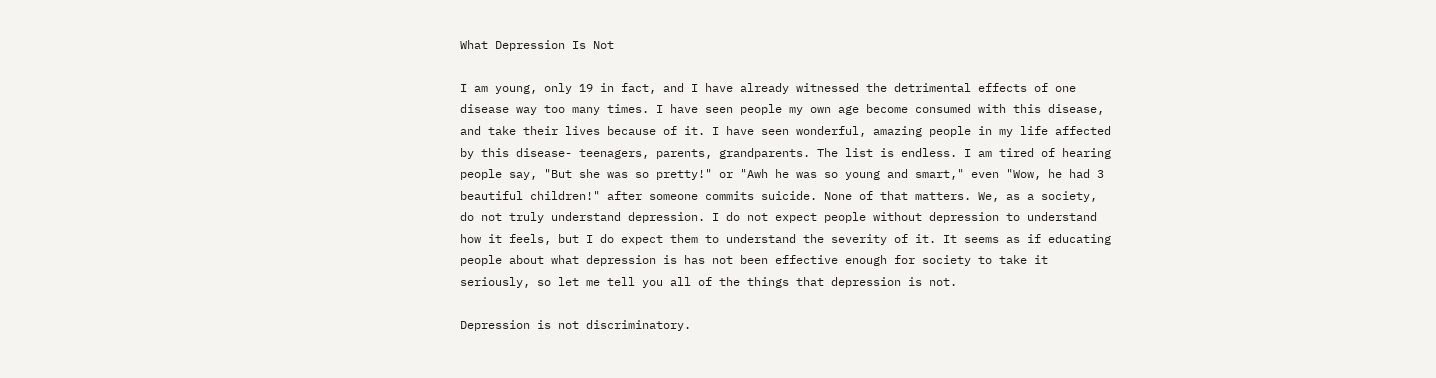What Depression Is Not

I am young, only 19 in fact, and I have already witnessed the detrimental effects of one disease way too many times. I have seen people my own age become consumed with this disease, and take their lives because of it. I have seen wonderful, amazing people in my life affected by this disease- teenagers, parents, grandparents. The list is endless. I am tired of hearing people say, "But she was so pretty!" or "Awh he was so young and smart," even "Wow, he had 3 beautiful children!" after someone commits suicide. None of that matters. We, as a society, do not truly understand depression. I do not expect people without depression to understand how it feels, but I do expect them to understand the severity of it. It seems as if educating people about what depression is has not been effective enough for society to take it seriously, so let me tell you all of the things that depression is not.

Depression is not discriminatory.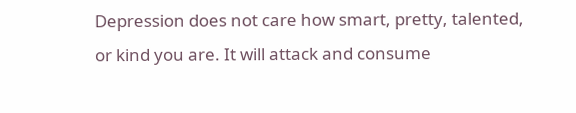Depression does not care how smart, pretty, talented, or kind you are. It will attack and consume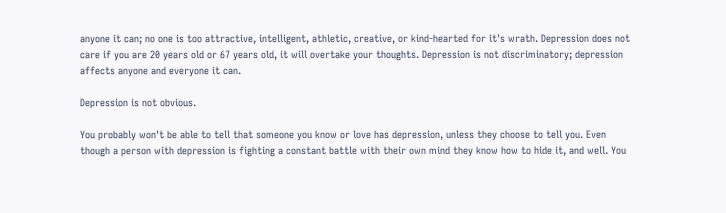anyone it can; no one is too attractive, intelligent, athletic, creative, or kind-hearted for it's wrath. Depression does not care if you are 20 years old or 67 years old, it will overtake your thoughts. Depression is not discriminatory; depression affects anyone and everyone it can.

Depression is not obvious.

You probably won't be able to tell that someone you know or love has depression, unless they choose to tell you. Even though a person with depression is fighting a constant battle with their own mind they know how to hide it, and well. You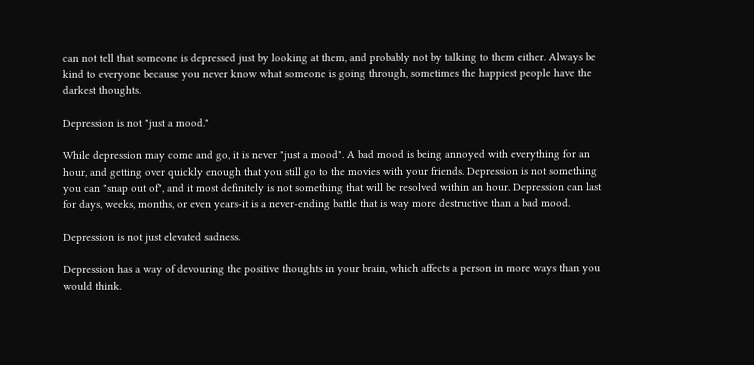can not tell that someone is depressed just by looking at them, and probably not by talking to them either. Always be kind to everyone because you never know what someone is going through, sometimes the happiest people have the darkest thoughts.

Depression is not "just a mood."

While depression may come and go, it is never "just a mood". A bad mood is being annoyed with everything for an hour, and getting over quickly enough that you still go to the movies with your friends. Depression is not something you can "snap out of", and it most definitely is not something that will be resolved within an hour. Depression can last for days, weeks, months, or even years-it is a never-ending battle that is way more destructive than a bad mood.

Depression is not just elevated sadness.

Depression has a way of devouring the positive thoughts in your brain, which affects a person in more ways than you would think.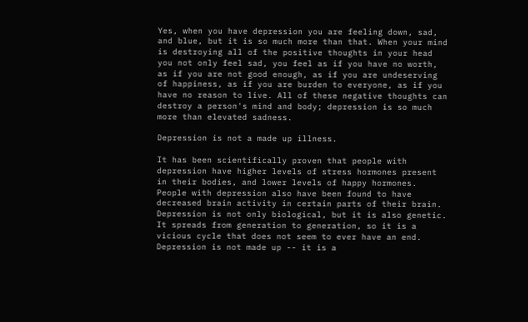Yes, when you have depression you are feeling down, sad, and blue, but it is so much more than that. When your mind is destroying all of the positive thoughts in your head you not only feel sad, you feel as if you have no worth, as if you are not good enough, as if you are undeserving of happiness, as if you are burden to everyone, as if you have no reason to live. All of these negative thoughts can destroy a person's mind and body; depression is so much more than elevated sadness.

Depression is not a made up illness.

It has been scientifically proven that people with depression have higher levels of stress hormones present in their bodies, and lower levels of happy hormones. People with depression also have been found to have decreased brain activity in certain parts of their brain. Depression is not only biological, but it is also genetic. It spreads from generation to generation, so it is a vicious cycle that does not seem to ever have an end. Depression is not made up -- it is a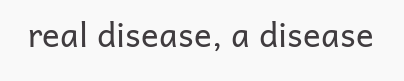real disease, a disease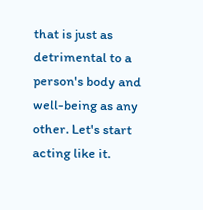that is just as detrimental to a person's body and well-being as any other. Let's start acting like it.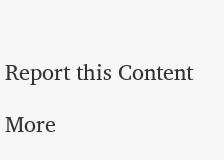Report this Content

More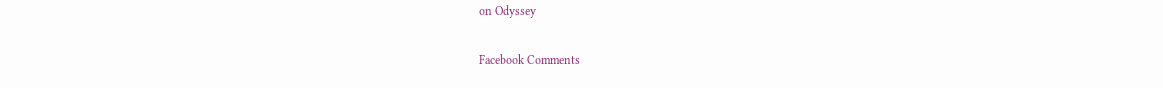on Odyssey

Facebook Comments